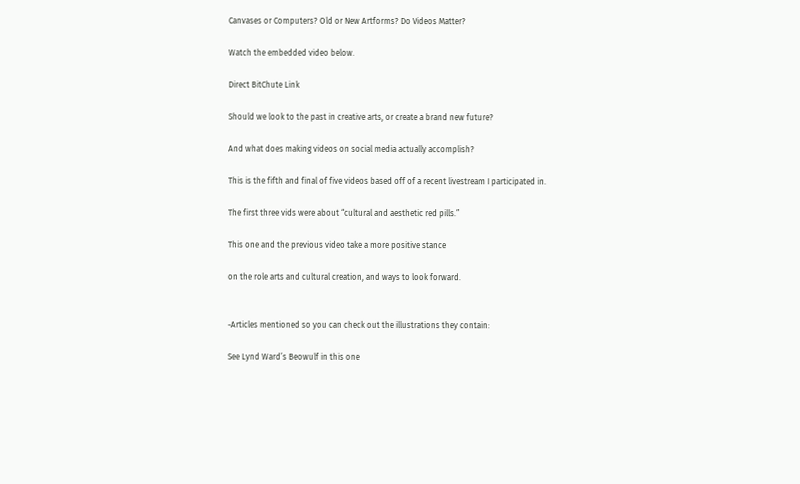Canvases or Computers? Old or New Artforms? Do Videos Matter?

Watch the embedded video below.

Direct BitChute Link

Should we look to the past in creative arts, or create a brand new future?

And what does making videos on social media actually accomplish?

This is the fifth and final of five videos based off of a recent livestream I participated in.

The first three vids were about “cultural and aesthetic red pills.”

This one and the previous video take a more positive stance

on the role arts and cultural creation, and ways to look forward.


-Articles mentioned so you can check out the illustrations they contain:

See Lynd Ward’s Beowulf in this one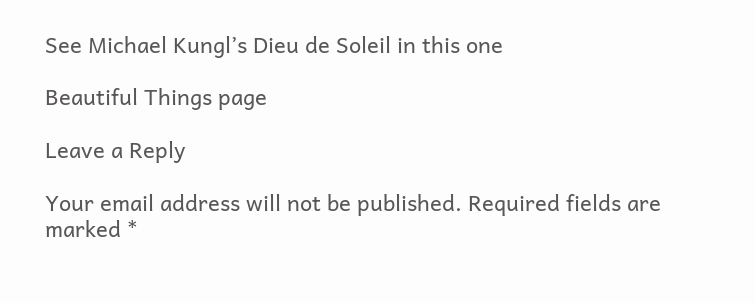See Michael Kungl’s Dieu de Soleil in this one

Beautiful Things page

Leave a Reply

Your email address will not be published. Required fields are marked *